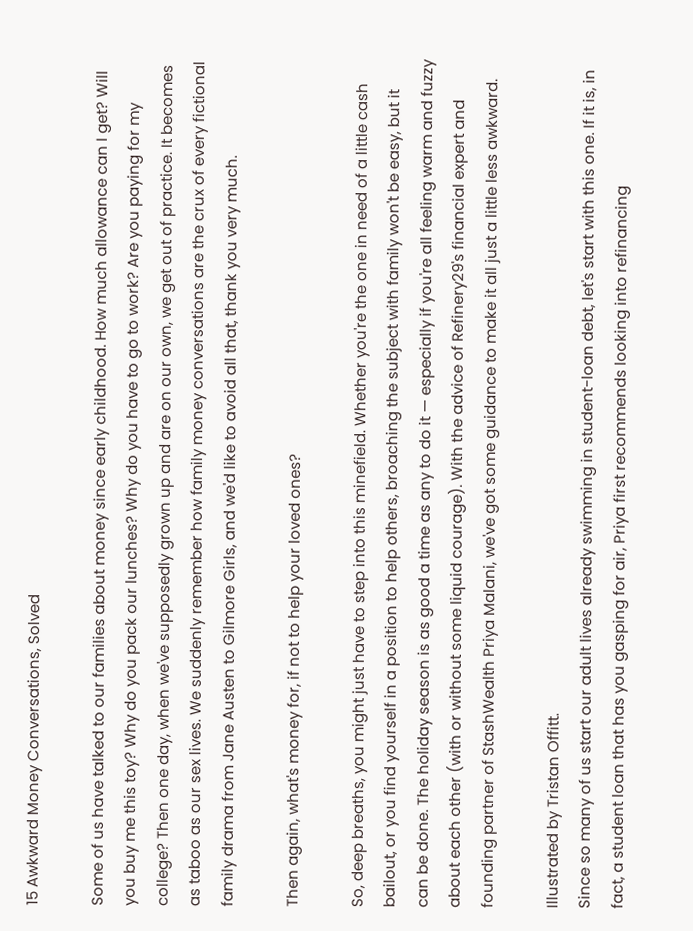15 Awkward Money Conversations, Solved

Some of us have talked to our families about money since early childhood. How much allowance can I get? Will you buy me this toy? Why do you pack our lunches? Why do you have to go to work? Are you paying for my college? Then one day, when we've supposedly grown up and are on our own, we get out of practice. It becomes as taboo as our sex lives. We suddenly remember how family money conversations are the crux of every fictional family drama from Jane Austen to Gilmore Girls, and we'd like to avoid all that, thank you very much.

Then again, what's money for, if not to help your loved ones?

So, deep breaths, you might just have to step into this minefield. Whether you're the one in need of a little cash bailout, or you find yourself in a position to help others, broaching the subject with family won't be easy, but it can be done. The holiday season is as good a time as any to do it — especially if you're all feeling warm and fuzzy about each other (with or without some liquid courage). With the advice of Refinery29's financial expert and founding partner of StashWealth Priya Malani, we've got some guidance to make it all just a little less awkward.

Illustrated by Tristan Offitt.
Since so many of us start our adult lives already swimming in student-loan debt, let's start with this one. If it is, in fact, a student loan that has you gasping for air, Priya first recommends looking into refinancing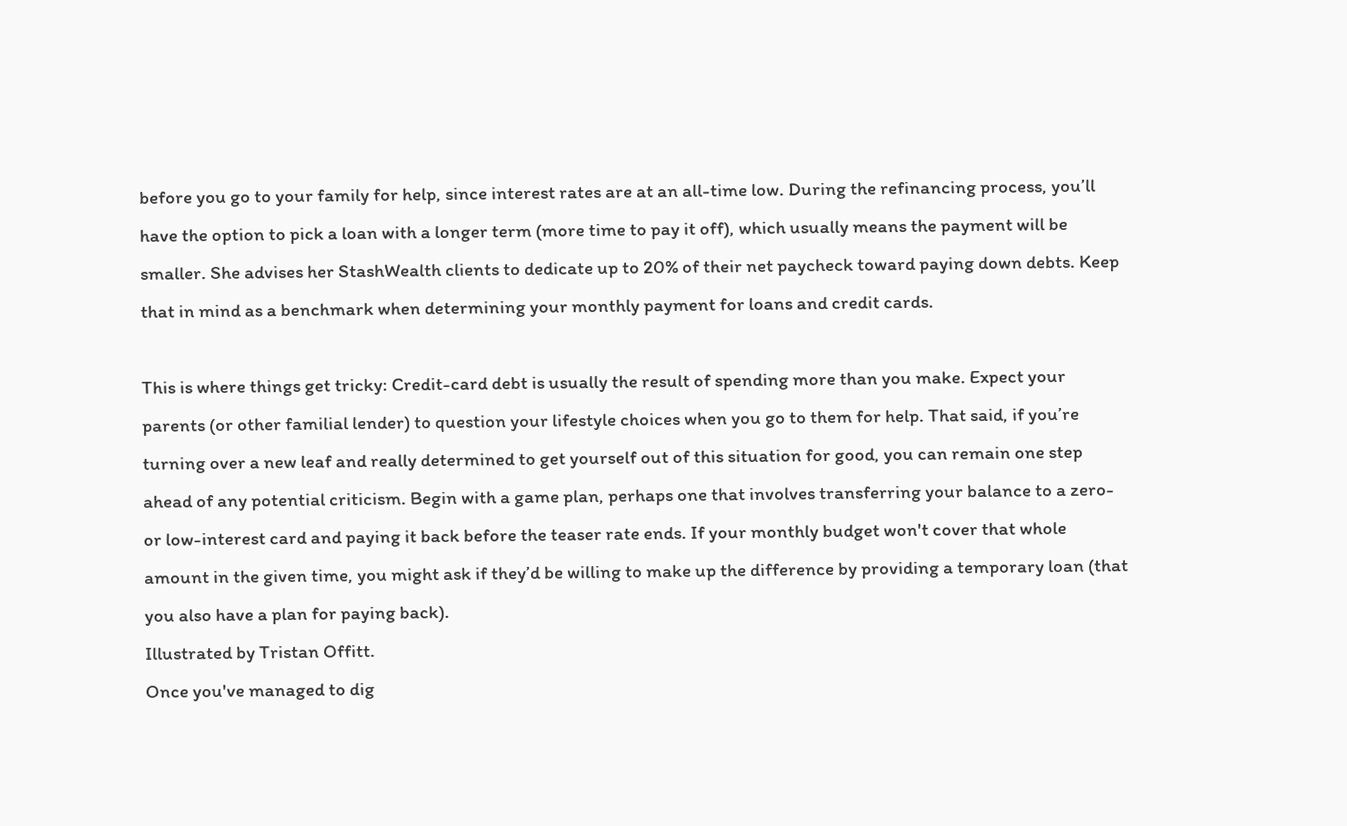before you go to your family for help, since interest rates are at an all-time low. During the refinancing process, you’ll have the option to pick a loan with a longer term (more time to pay it off), which usually means the payment will be smaller. She advises her StashWealth clients to dedicate up to 20% of their net paycheck toward paying down debts. Keep that in mind as a benchmark when determining your monthly payment for loans and credit cards.

This is where things get tricky: Credit-card debt is usually the result of spending more than you make. Expect your parents (or other familial lender) to question your lifestyle choices when you go to them for help. That said, if you’re turning over a new leaf and really determined to get yourself out of this situation for good, you can remain one step ahead of any potential criticism. Begin with a game plan, perhaps one that involves transferring your balance to a zero- or low-interest card and paying it back before the teaser rate ends. If your monthly budget won't cover that whole amount in the given time, you might ask if they’d be willing to make up the difference by providing a temporary loan (that you also have a plan for paying back).
Illustrated by Tristan Offitt.
Once you've managed to dig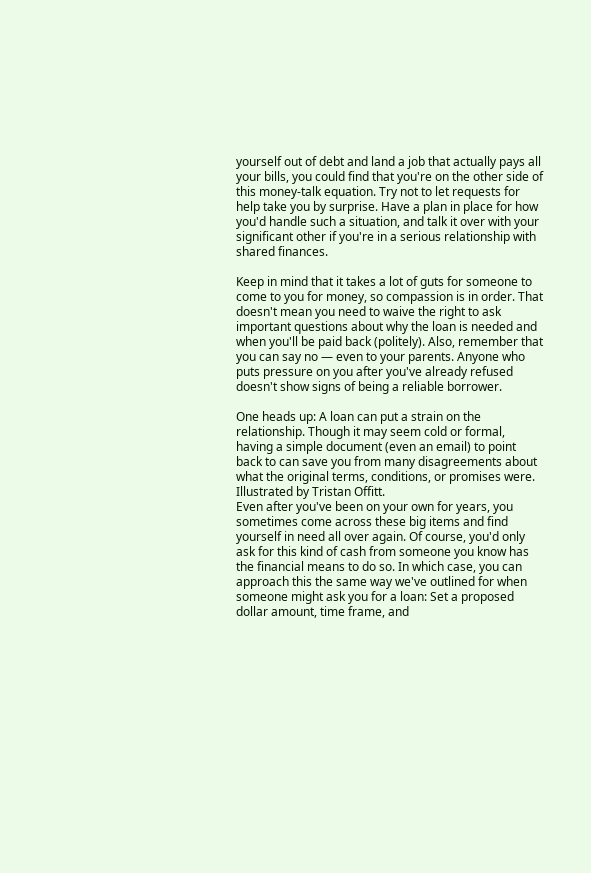yourself out of debt and land a job that actually pays all your bills, you could find that you're on the other side of this money-talk equation. Try not to let requests for help take you by surprise. Have a plan in place for how you'd handle such a situation, and talk it over with your significant other if you're in a serious relationship with shared finances.

Keep in mind that it takes a lot of guts for someone to come to you for money, so compassion is in order. That doesn't mean you need to waive the right to ask important questions about why the loan is needed and when you'll be paid back (politely). Also, remember that you can say no — even to your parents. Anyone who puts pressure on you after you've already refused doesn't show signs of being a reliable borrower.

One heads up: A loan can put a strain on the relationship. Though it may seem cold or formal, having a simple document (even an email) to point back to can save you from many disagreements about what the original terms, conditions, or promises were.
Illustrated by Tristan Offitt.
Even after you've been on your own for years, you sometimes come across these big items and find yourself in need all over again. Of course, you'd only ask for this kind of cash from someone you know has the financial means to do so. In which case, you can approach this the same way we've outlined for when someone might ask you for a loan: Set a proposed dollar amount, time frame, and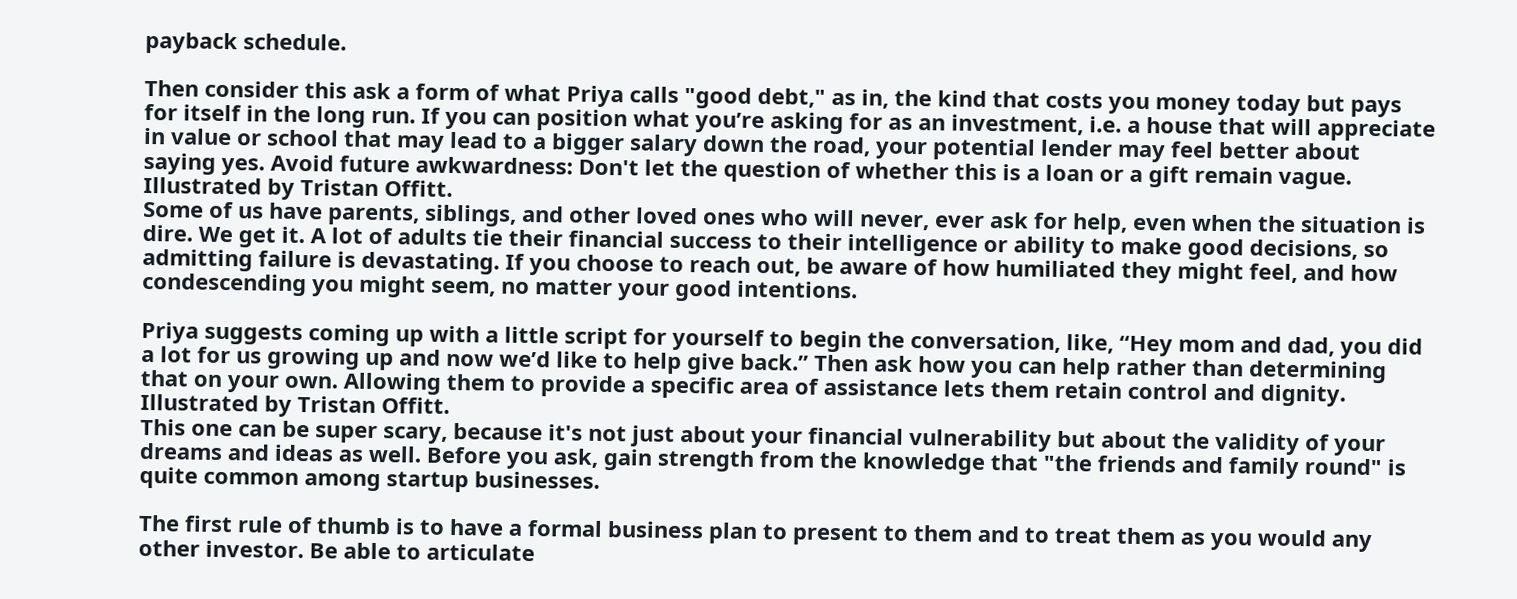payback schedule.

Then consider this ask a form of what Priya calls "good debt," as in, the kind that costs you money today but pays for itself in the long run. If you can position what you’re asking for as an investment, i.e. a house that will appreciate in value or school that may lead to a bigger salary down the road, your potential lender may feel better about saying yes. Avoid future awkwardness: Don't let the question of whether this is a loan or a gift remain vague.
Illustrated by Tristan Offitt.
Some of us have parents, siblings, and other loved ones who will never, ever ask for help, even when the situation is dire. We get it. A lot of adults tie their financial success to their intelligence or ability to make good decisions, so admitting failure is devastating. If you choose to reach out, be aware of how humiliated they might feel, and how condescending you might seem, no matter your good intentions.

Priya suggests coming up with a little script for yourself to begin the conversation, like, “Hey mom and dad, you did a lot for us growing up and now we’d like to help give back.” Then ask how you can help rather than determining that on your own. Allowing them to provide a specific area of assistance lets them retain control and dignity.
Illustrated by Tristan Offitt.
This one can be super scary, because it's not just about your financial vulnerability but about the validity of your dreams and ideas as well. Before you ask, gain strength from the knowledge that "the friends and family round" is quite common among startup businesses.

The first rule of thumb is to have a formal business plan to present to them and to treat them as you would any other investor. Be able to articulate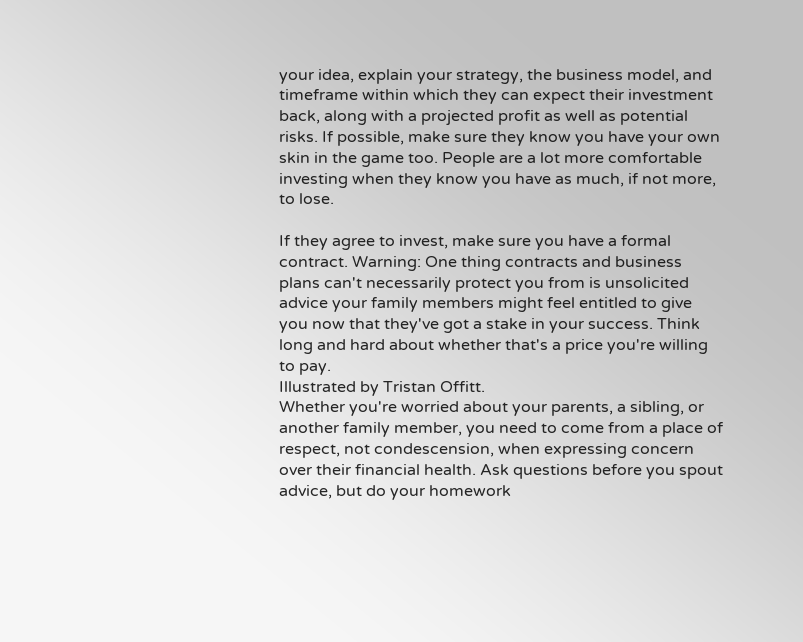your idea, explain your strategy, the business model, and timeframe within which they can expect their investment back, along with a projected profit as well as potential risks. If possible, make sure they know you have your own skin in the game too. People are a lot more comfortable investing when they know you have as much, if not more, to lose.

If they agree to invest, make sure you have a formal contract. Warning: One thing contracts and business plans can't necessarily protect you from is unsolicited advice your family members might feel entitled to give you now that they've got a stake in your success. Think long and hard about whether that's a price you're willing to pay.
Illustrated by Tristan Offitt.
Whether you're worried about your parents, a sibling, or another family member, you need to come from a place of respect, not condescension, when expressing concern over their financial health. Ask questions before you spout advice, but do your homework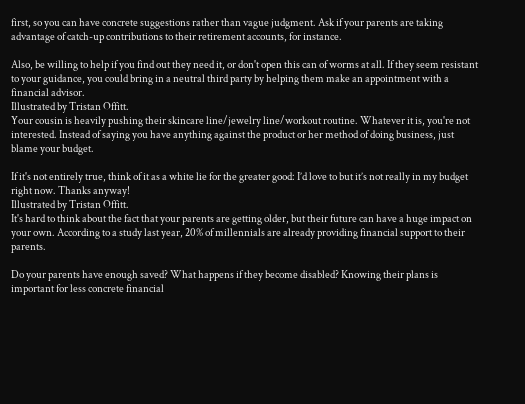first, so you can have concrete suggestions rather than vague judgment. Ask if your parents are taking advantage of catch-up contributions to their retirement accounts, for instance.

Also, be willing to help if you find out they need it, or don't open this can of worms at all. If they seem resistant to your guidance, you could bring in a neutral third party by helping them make an appointment with a financial advisor.
Illustrated by Tristan Offitt.
Your cousin is heavily pushing their skincare line/jewelry line/workout routine. Whatever it is, you're not interested. Instead of saying you have anything against the product or her method of doing business, just blame your budget.

If it's not entirely true, think of it as a white lie for the greater good: I’d love to but it’s not really in my budget right now. Thanks anyway!
Illustrated by Tristan Offitt.
It's hard to think about the fact that your parents are getting older, but their future can have a huge impact on your own. According to a study last year, 20% of millennials are already providing financial support to their parents.

Do your parents have enough saved? What happens if they become disabled? Knowing their plans is important for less concrete financial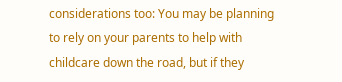considerations too: You may be planning to rely on your parents to help with childcare down the road, but if they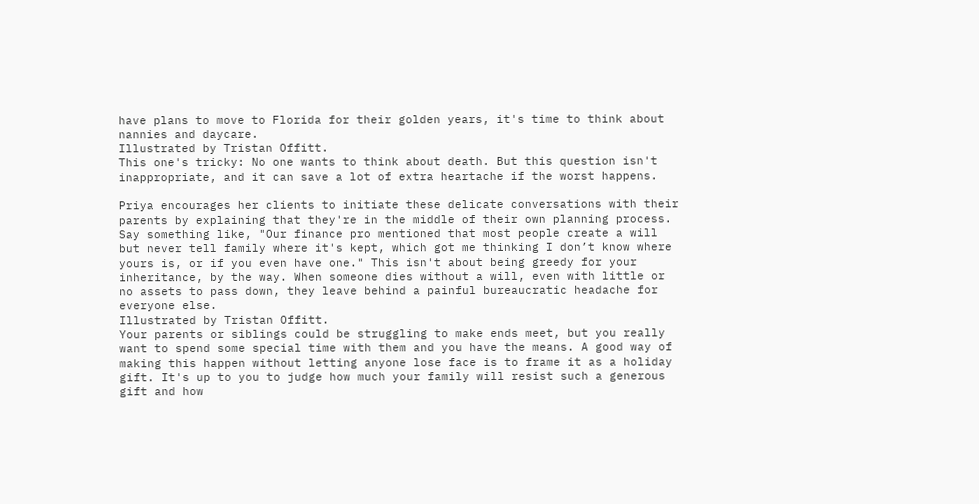have plans to move to Florida for their golden years, it's time to think about nannies and daycare.
Illustrated by Tristan Offitt.
This one's tricky: No one wants to think about death. But this question isn't inappropriate, and it can save a lot of extra heartache if the worst happens.

Priya encourages her clients to initiate these delicate conversations with their parents by explaining that they're in the middle of their own planning process. Say something like, "Our finance pro mentioned that most people create a will but never tell family where it's kept, which got me thinking I don’t know where yours is, or if you even have one." This isn't about being greedy for your inheritance, by the way. When someone dies without a will, even with little or no assets to pass down, they leave behind a painful bureaucratic headache for everyone else.
Illustrated by Tristan Offitt.
Your parents or siblings could be struggling to make ends meet, but you really want to spend some special time with them and you have the means. A good way of making this happen without letting anyone lose face is to frame it as a holiday gift. It's up to you to judge how much your family will resist such a generous gift and how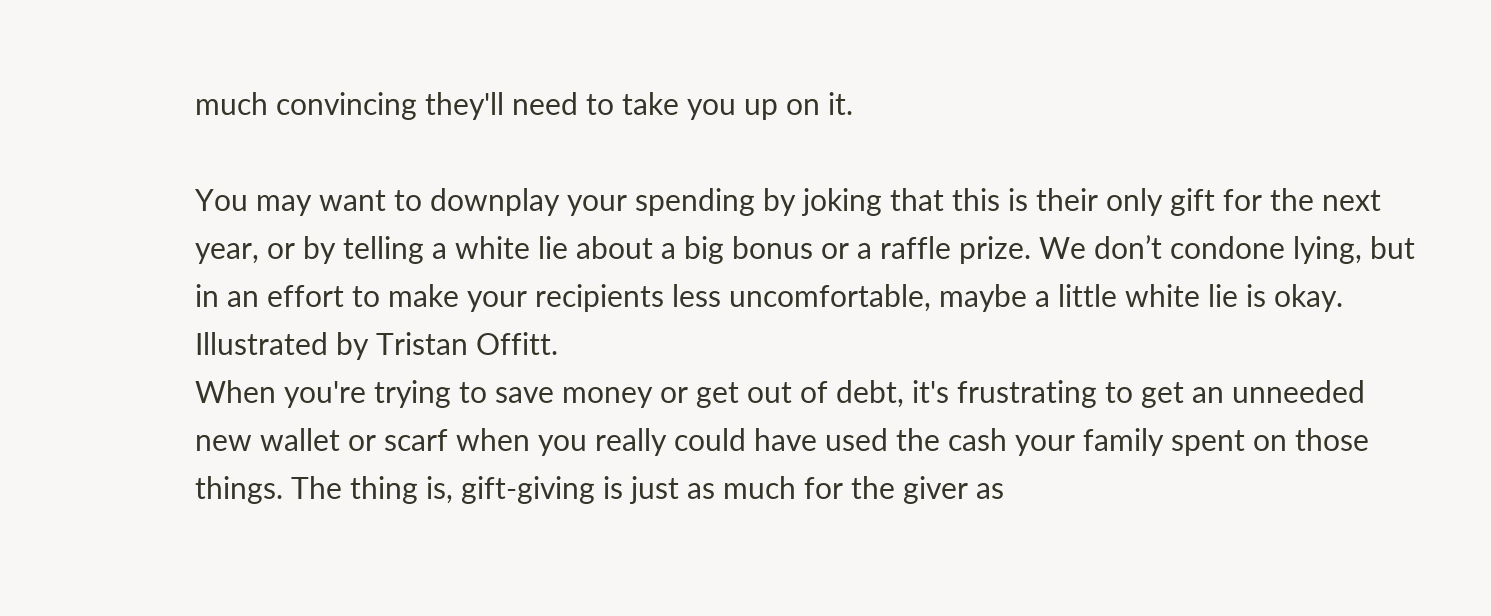much convincing they'll need to take you up on it.

You may want to downplay your spending by joking that this is their only gift for the next year, or by telling a white lie about a big bonus or a raffle prize. We don’t condone lying, but in an effort to make your recipients less uncomfortable, maybe a little white lie is okay.
Illustrated by Tristan Offitt.
When you're trying to save money or get out of debt, it's frustrating to get an unneeded new wallet or scarf when you really could have used the cash your family spent on those things. The thing is, gift-giving is just as much for the giver as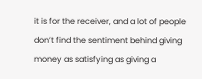it is for the receiver, and a lot of people don’t find the sentiment behind giving money as satisfying as giving a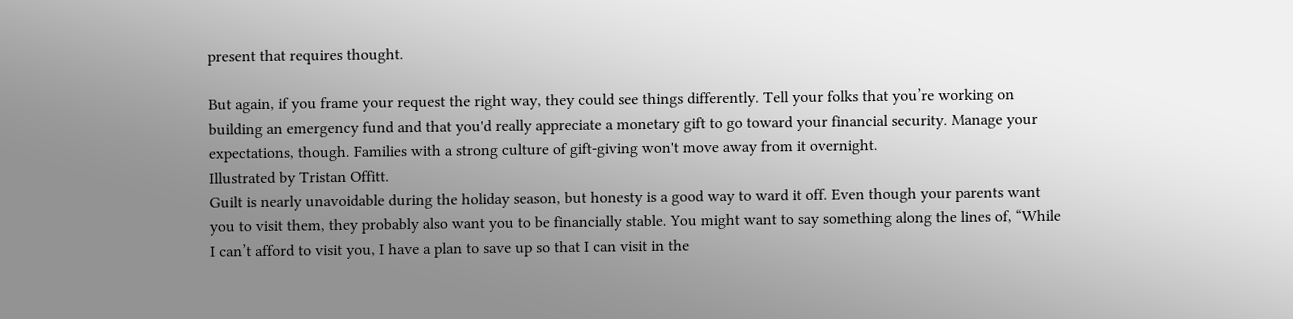present that requires thought.

But again, if you frame your request the right way, they could see things differently. Tell your folks that you’re working on building an emergency fund and that you'd really appreciate a monetary gift to go toward your financial security. Manage your expectations, though. Families with a strong culture of gift-giving won't move away from it overnight.
Illustrated by Tristan Offitt.
Guilt is nearly unavoidable during the holiday season, but honesty is a good way to ward it off. Even though your parents want you to visit them, they probably also want you to be financially stable. You might want to say something along the lines of, “While I can’t afford to visit you, I have a plan to save up so that I can visit in the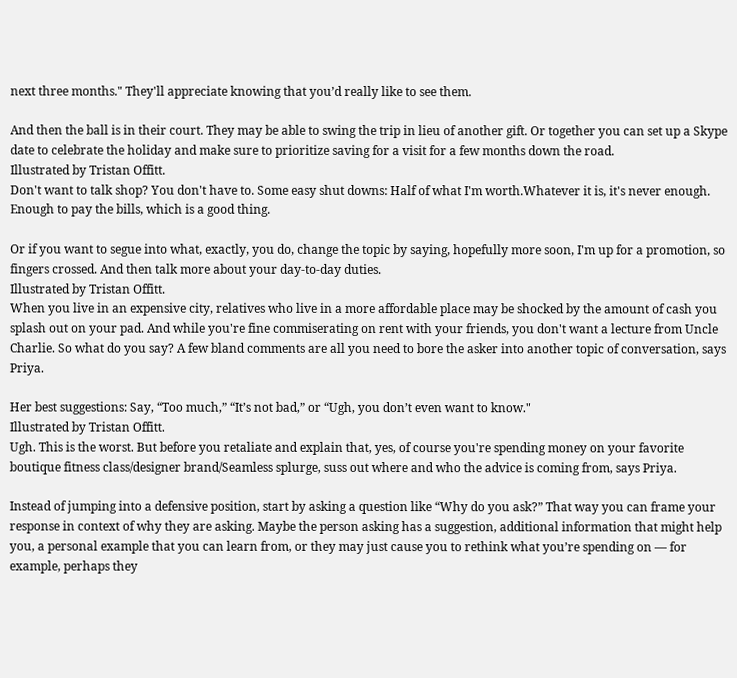next three months." They'll appreciate knowing that you’d really like to see them.

And then the ball is in their court. They may be able to swing the trip in lieu of another gift. Or together you can set up a Skype date to celebrate the holiday and make sure to prioritize saving for a visit for a few months down the road.
Illustrated by Tristan Offitt.
Don't want to talk shop? You don't have to. Some easy shut downs: Half of what I'm worth.Whatever it is, it's never enough. Enough to pay the bills, which is a good thing.

Or if you want to segue into what, exactly, you do, change the topic by saying, hopefully more soon, I'm up for a promotion, so fingers crossed. And then talk more about your day-to-day duties.
Illustrated by Tristan Offitt.
When you live in an expensive city, relatives who live in a more affordable place may be shocked by the amount of cash you splash out on your pad. And while you're fine commiserating on rent with your friends, you don't want a lecture from Uncle Charlie. So what do you say? A few bland comments are all you need to bore the asker into another topic of conversation, says Priya.

Her best suggestions: Say, “Too much,” “It’s not bad,” or “Ugh, you don’t even want to know."
Illustrated by Tristan Offitt.
Ugh. This is the worst. But before you retaliate and explain that, yes, of course you're spending money on your favorite boutique fitness class/designer brand/Seamless splurge, suss out where and who the advice is coming from, says Priya.

Instead of jumping into a defensive position, start by asking a question like “Why do you ask?” That way you can frame your response in context of why they are asking. Maybe the person asking has a suggestion, additional information that might help you, a personal example that you can learn from, or they may just cause you to rethink what you’re spending on — for example, perhaps they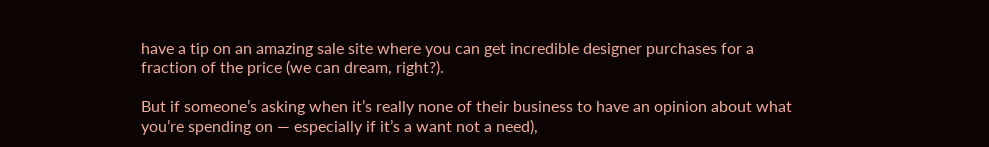have a tip on an amazing sale site where you can get incredible designer purchases for a fraction of the price (we can dream, right?).

But if someone’s asking when it’s really none of their business to have an opinion about what you’re spending on — especially if it’s a want not a need),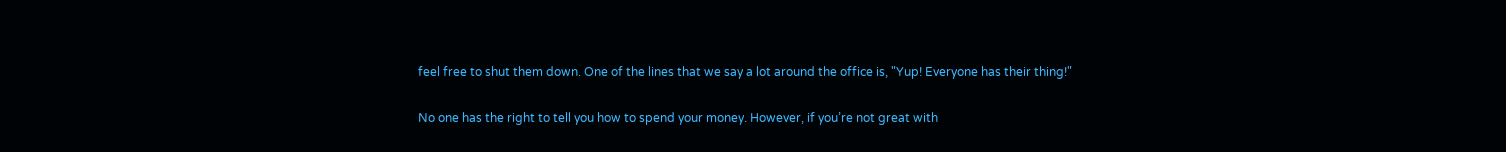feel free to shut them down. One of the lines that we say a lot around the office is, "Yup! Everyone has their thing!"

No one has the right to tell you how to spend your money. However, if you’re not great with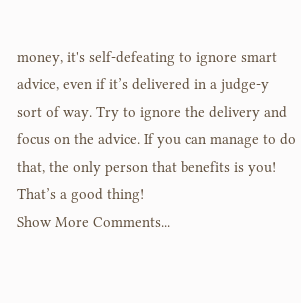money, it's self-defeating to ignore smart advice, even if it’s delivered in a judge-y sort of way. Try to ignore the delivery and focus on the advice. If you can manage to do that, the only person that benefits is you! That’s a good thing!
Show More Comments...